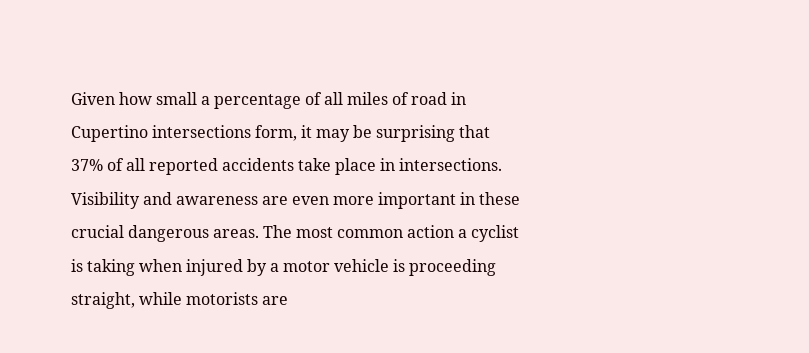Given how small a percentage of all miles of road in Cupertino intersections form, it may be surprising that 37% of all reported accidents take place in intersections. Visibility and awareness are even more important in these crucial dangerous areas. The most common action a cyclist is taking when injured by a motor vehicle is proceeding straight, while motorists are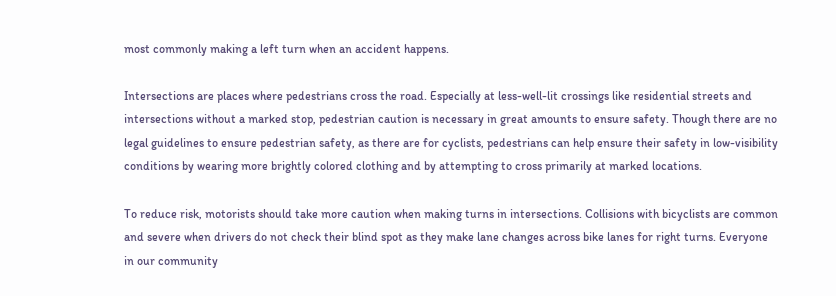most commonly making a left turn when an accident happens.

Intersections are places where pedestrians cross the road. Especially at less-well-lit crossings like residential streets and intersections without a marked stop, pedestrian caution is necessary in great amounts to ensure safety. Though there are no legal guidelines to ensure pedestrian safety, as there are for cyclists, pedestrians can help ensure their safety in low-visibility conditions by wearing more brightly colored clothing and by attempting to cross primarily at marked locations.

To reduce risk, motorists should take more caution when making turns in intersections. Collisions with bicyclists are common and severe when drivers do not check their blind spot as they make lane changes across bike lanes for right turns. Everyone in our community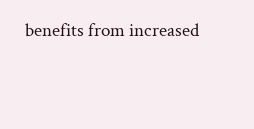benefits from increased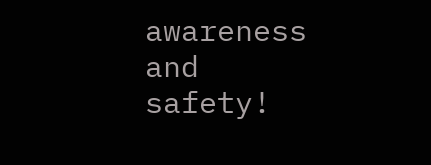awareness and safety!